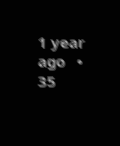1 year ago   •   35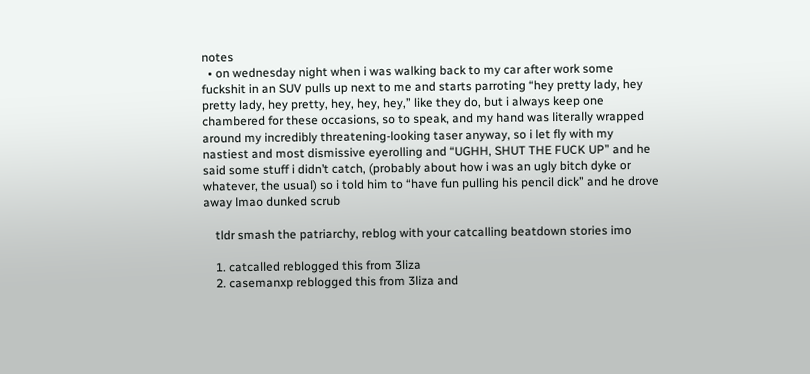notes
  • on wednesday night when i was walking back to my car after work some fuckshit in an SUV pulls up next to me and starts parroting “hey pretty lady, hey pretty lady, hey pretty, hey, hey, hey,” like they do, but i always keep one chambered for these occasions, so to speak, and my hand was literally wrapped around my incredibly threatening-looking taser anyway, so i let fly with my nastiest and most dismissive eyerolling and “UGHH, SHUT THE FUCK UP” and he said some stuff i didn’t catch, (probably about how i was an ugly bitch dyke or whatever, the usual) so i told him to “have fun pulling his pencil dick” and he drove away lmao dunked scrub

    tldr smash the patriarchy, reblog with your catcalling beatdown stories imo

    1. catcalled reblogged this from 3liza
    2. casemanxp reblogged this from 3liza and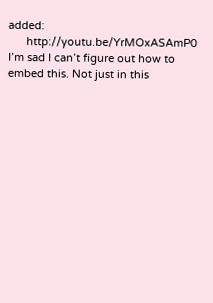added:
      http://youtu.be/YrMOxASAmP0 I’m sad I can’t figure out how to embed this. Not just in this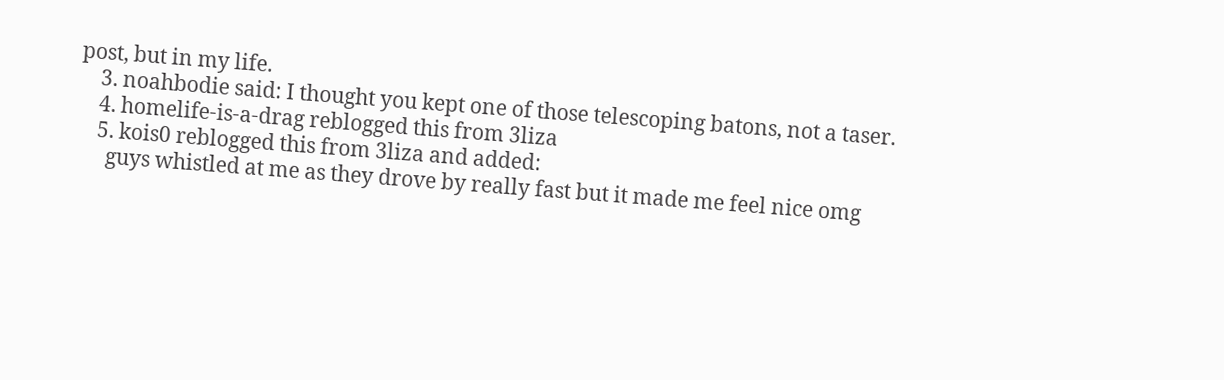post, but in my life.
    3. noahbodie said: I thought you kept one of those telescoping batons, not a taser.
    4. homelife-is-a-drag reblogged this from 3liza
    5. kois0 reblogged this from 3liza and added:
      guys whistled at me as they drove by really fast but it made me feel nice omg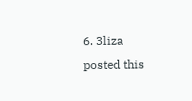6. 3liza posted this